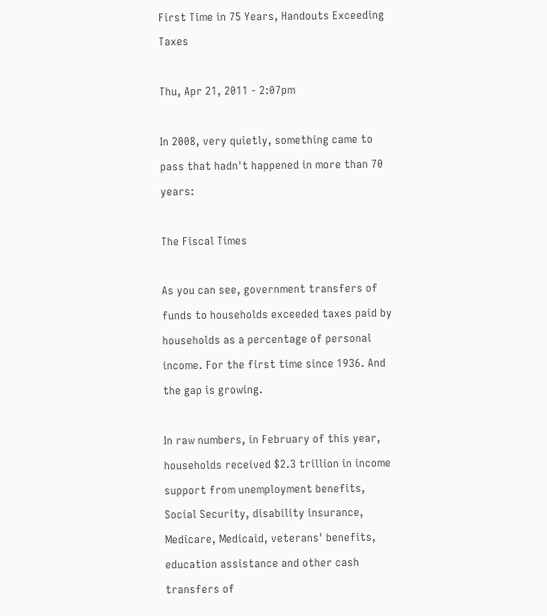First Time in 75 Years, Handouts Exceeding Taxes

Thu, Apr 21, 2011 - 2:07pm

In 2008, very quietly, something came to pass that hadn't happened in more than 70 years:

The Fiscal Times

As you can see, government transfers of funds to households exceeded taxes paid by households as a percentage of personal income. For the first time since 1936. And the gap is growing.

In raw numbers, in February of this year, households received $2.3 trillion in income support from unemployment benefits, Social Security, disability insurance, Medicare, Medicaid, veterans' benefits, education assistance and other cash transfers of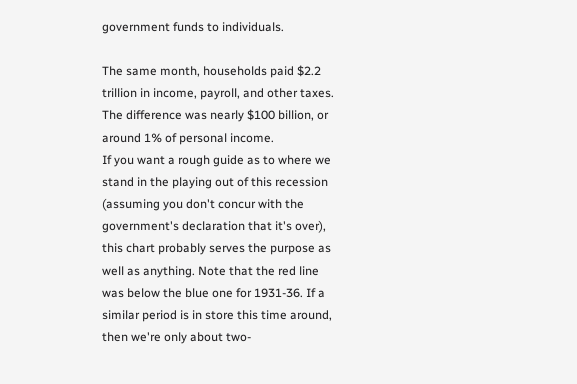government funds to individuals.

The same month, households paid $2.2 trillion in income, payroll, and other taxes. The difference was nearly $100 billion, or around 1% of personal income.
If you want a rough guide as to where we stand in the playing out of this recession (assuming you don't concur with the government's declaration that it's over), this chart probably serves the purpose as well as anything. Note that the red line was below the blue one for 1931-36. If a similar period is in store this time around, then we're only about two-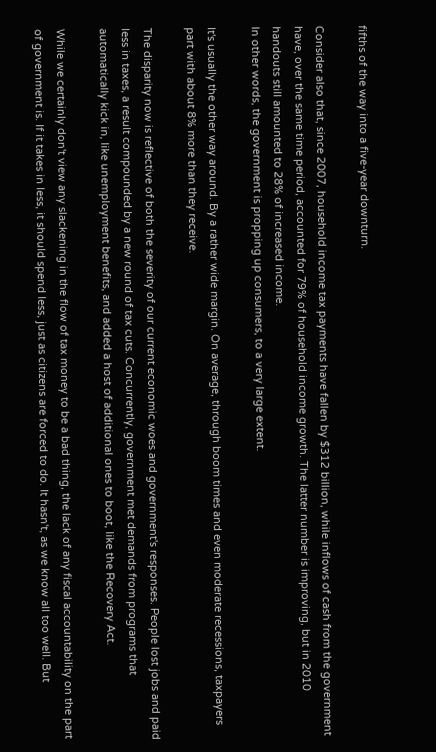fifths of the way into a five-year downturn.

Consider also that, since 2007, household income tax payments have fallen by $312 billion, while inflows of cash from the government have, over the same time period, accounted for 79% of household income growth. The latter number is improving, but in 2010 handouts still amounted to 28% of increased income.
In other words, the government is propping up consumers, to a very large extent.

It's usually the other way around. By a rather wide margin. On average, through boom times and even moderate recessions, taxpayers part with about 8% more than they receive.

The disparity now is reflective of both the severity of our current economic woes and government's responses. People lost jobs and paid less in taxes, a result compounded by a new round of tax cuts. Concurrently, government met demands from programs that automatically kick in, like unemployment benefits, and added a host of additional ones to boot, like the Recovery Act.

While we certainly don't view any slackening in the flow of tax money to be a bad thing, the lack of any fiscal accountability on the part of government is. If it takes in less, it should spend less, just as citizens are forced to do. It hasn't, as we know all too well. But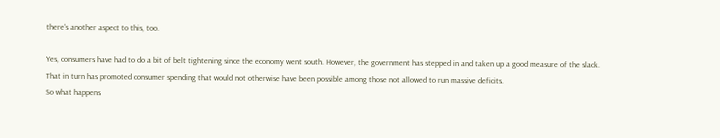there's another aspect to this, too.

Yes, consumers have had to do a bit of belt tightening since the economy went south. However, the government has stepped in and taken up a good measure of the slack. That in turn has promoted consumer spending that would not otherwise have been possible among those not allowed to run massive deficits.
So what happens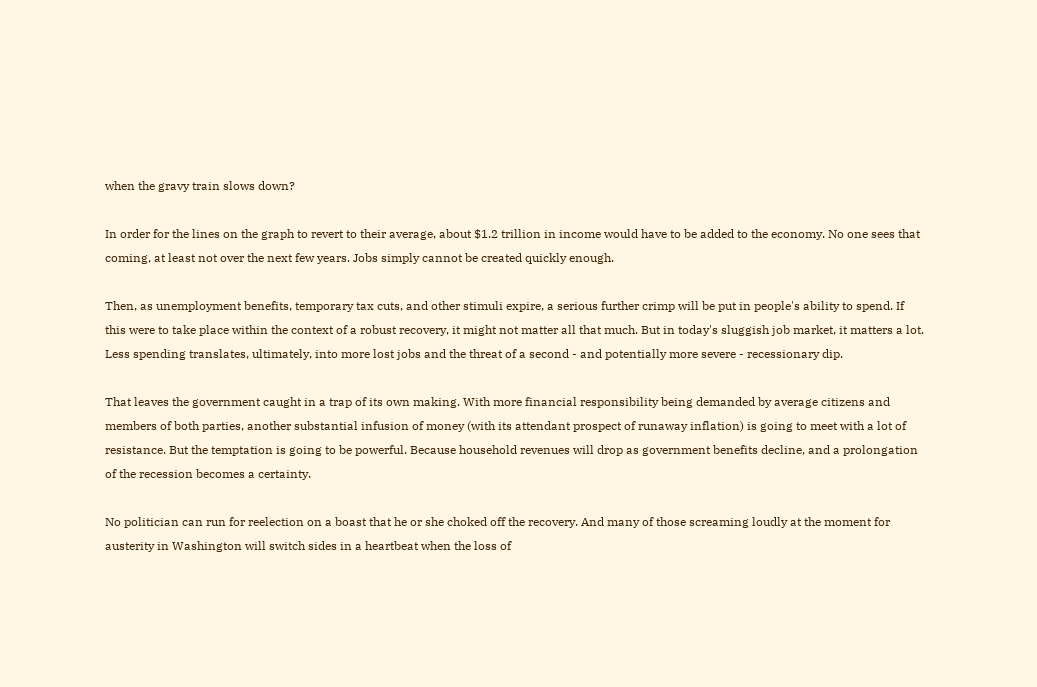when the gravy train slows down?

In order for the lines on the graph to revert to their average, about $1.2 trillion in income would have to be added to the economy. No one sees that coming, at least not over the next few years. Jobs simply cannot be created quickly enough.

Then, as unemployment benefits, temporary tax cuts, and other stimuli expire, a serious further crimp will be put in people's ability to spend. If this were to take place within the context of a robust recovery, it might not matter all that much. But in today's sluggish job market, it matters a lot. Less spending translates, ultimately, into more lost jobs and the threat of a second - and potentially more severe - recessionary dip.

That leaves the government caught in a trap of its own making. With more financial responsibility being demanded by average citizens and members of both parties, another substantial infusion of money (with its attendant prospect of runaway inflation) is going to meet with a lot of resistance. But the temptation is going to be powerful. Because household revenues will drop as government benefits decline, and a prolongation of the recession becomes a certainty.

No politician can run for reelection on a boast that he or she choked off the recovery. And many of those screaming loudly at the moment for austerity in Washington will switch sides in a heartbeat when the loss of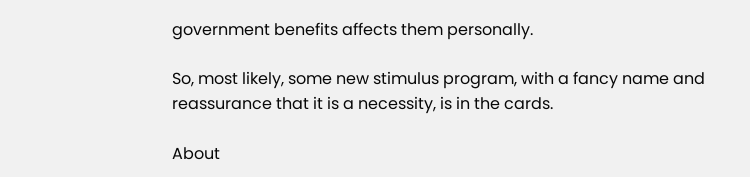government benefits affects them personally.

So, most likely, some new stimulus program, with a fancy name and reassurance that it is a necessity, is in the cards.

About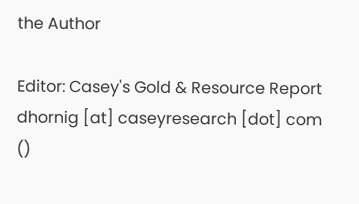the Author

Editor: Casey's Gold & Resource Report
dhornig [at] caseyresearch [dot] com ()